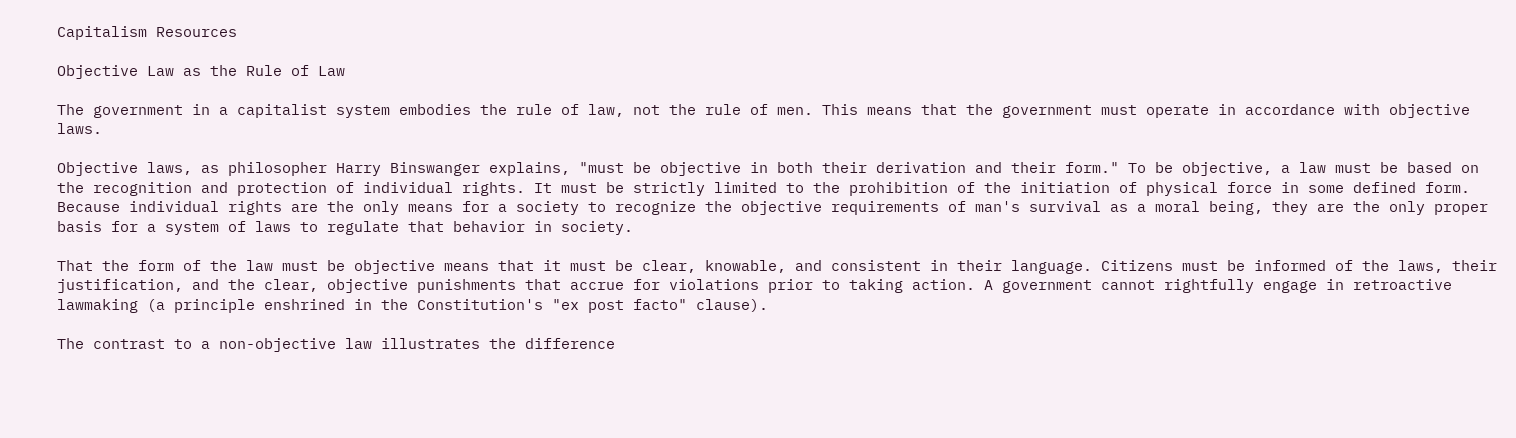Capitalism Resources

Objective Law as the Rule of Law

The government in a capitalist system embodies the rule of law, not the rule of men. This means that the government must operate in accordance with objective laws.

Objective laws, as philosopher Harry Binswanger explains, "must be objective in both their derivation and their form." To be objective, a law must be based on the recognition and protection of individual rights. It must be strictly limited to the prohibition of the initiation of physical force in some defined form. Because individual rights are the only means for a society to recognize the objective requirements of man's survival as a moral being, they are the only proper basis for a system of laws to regulate that behavior in society.

That the form of the law must be objective means that it must be clear, knowable, and consistent in their language. Citizens must be informed of the laws, their justification, and the clear, objective punishments that accrue for violations prior to taking action. A government cannot rightfully engage in retroactive lawmaking (a principle enshrined in the Constitution's "ex post facto" clause).

The contrast to a non-objective law illustrates the difference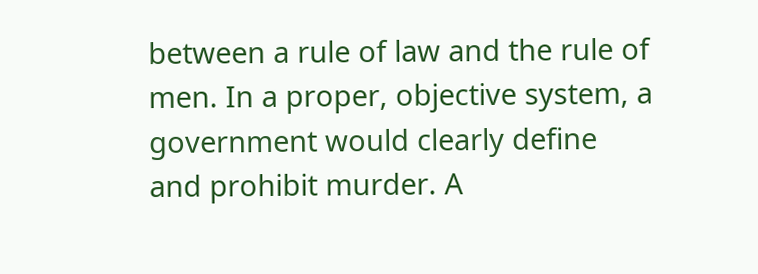between a rule of law and the rule of men. In a proper, objective system, a government would clearly define and prohibit murder. A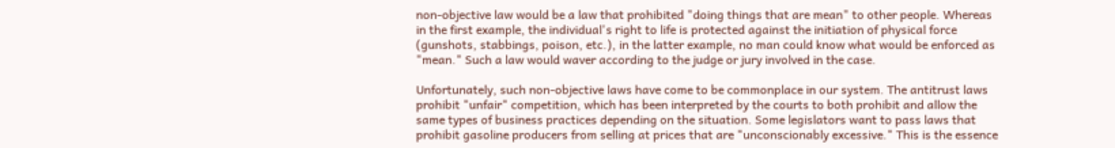non-objective law would be a law that prohibited "doing things that are mean" to other people. Whereas in the first example, the individual's right to life is protected against the initiation of physical force (gunshots, stabbings, poison, etc.), in the latter example, no man could know what would be enforced as "mean." Such a law would waver according to the judge or jury involved in the case.

Unfortunately, such non-objective laws have come to be commonplace in our system. The antitrust laws prohibit "unfair" competition, which has been interpreted by the courts to both prohibit and allow the same types of business practices depending on the situation. Some legislators want to pass laws that prohibit gasoline producers from selling at prices that are "unconscionably excessive." This is the essence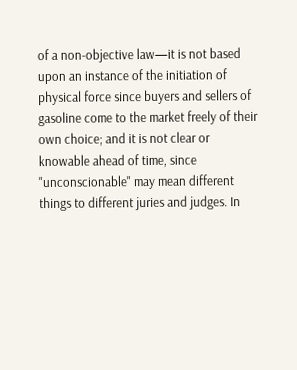of a non-objective law—it is not based upon an instance of the initiation of physical force since buyers and sellers of gasoline come to the market freely of their own choice; and it is not clear or knowable ahead of time, since "unconscionable" may mean different things to different juries and judges. In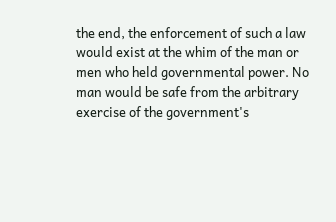the end, the enforcement of such a law would exist at the whim of the man or men who held governmental power. No man would be safe from the arbitrary exercise of the government's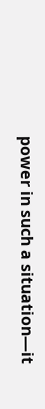power in such a situation—it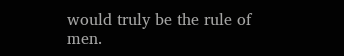would truly be the rule of men.